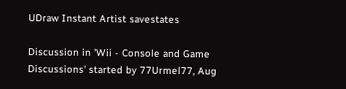UDraw Instant Artist savestates

Discussion in 'Wii - Console and Game Discussions' started by 77Urmel77, Aug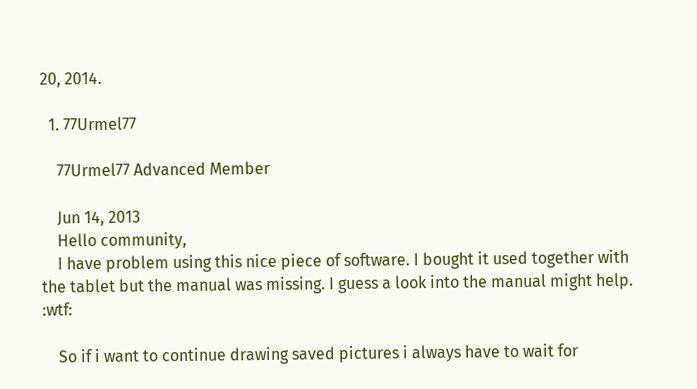20, 2014.

  1. 77Urmel77

    77Urmel77 Advanced Member

    Jun 14, 2013
    Hello community,
    I have problem using this nice piece of software. I bought it used together with the tablet but the manual was missing. I guess a look into the manual might help. :wtf:

    So if i want to continue drawing saved pictures i always have to wait for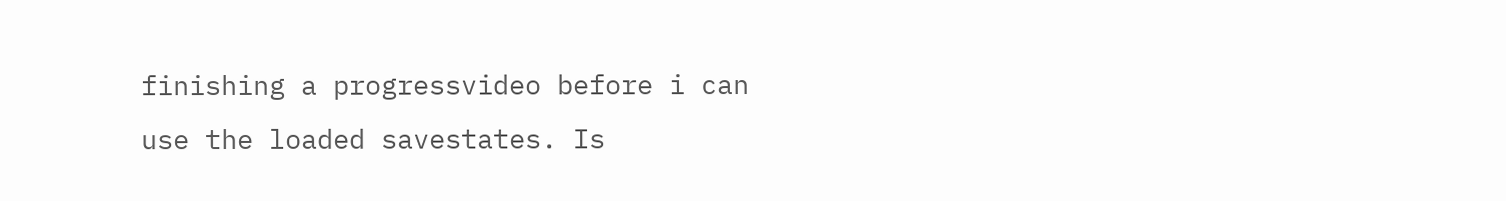finishing a progressvideo before i can use the loaded savestates. Is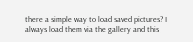there a simple way to load saved pictures? I always load them via the gallery and this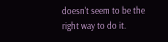doesn't seem to be the right way to do it.